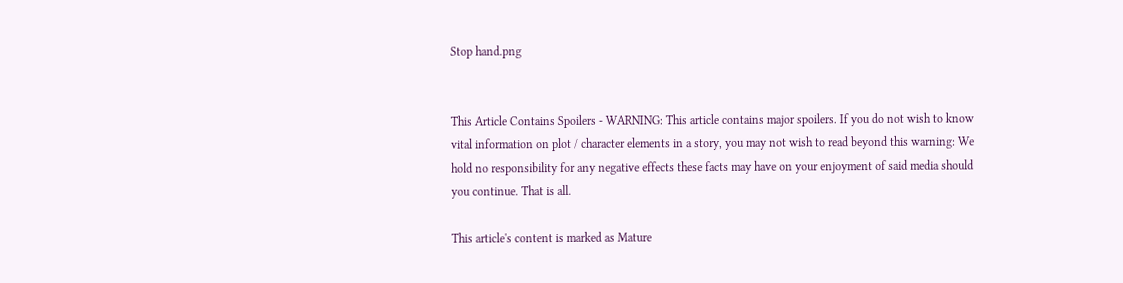Stop hand.png


This Article Contains Spoilers - WARNING: This article contains major spoilers. If you do not wish to know vital information on plot / character elements in a story, you may not wish to read beyond this warning: We hold no responsibility for any negative effects these facts may have on your enjoyment of said media should you continue. That is all.

This article's content is marked as Mature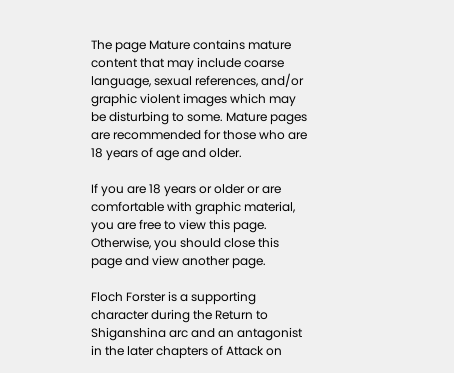The page Mature contains mature content that may include coarse language, sexual references, and/or graphic violent images which may be disturbing to some. Mature pages are recommended for those who are 18 years of age and older.

If you are 18 years or older or are comfortable with graphic material, you are free to view this page. Otherwise, you should close this page and view another page.

Floch Forster is a supporting character during the Return to Shiganshina arc and an antagonist in the later chapters of Attack on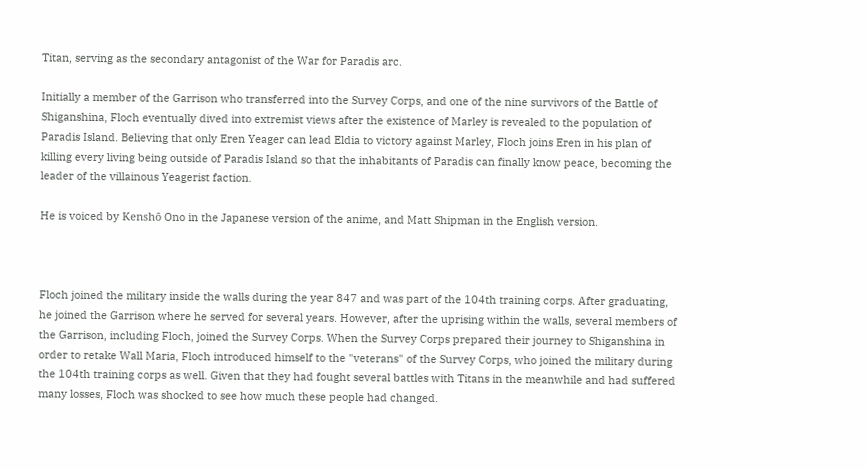Titan, serving as the secondary antagonist of the War for Paradis arc.

Initially a member of the Garrison who transferred into the Survey Corps, and one of the nine survivors of the Battle of Shiganshina, Floch eventually dived into extremist views after the existence of Marley is revealed to the population of Paradis Island. Believing that only Eren Yeager can lead Eldia to victory against Marley, Floch joins Eren in his plan of killing every living being outside of Paradis Island so that the inhabitants of Paradis can finally know peace, becoming the leader of the villainous Yeagerist faction.

He is voiced by Kenshō Ono in the Japanese version of the anime, and Matt Shipman in the English version.



Floch joined the military inside the walls during the year 847 and was part of the 104th training corps. After graduating, he joined the Garrison where he served for several years. However, after the uprising within the walls, several members of the Garrison, including Floch, joined the Survey Corps. When the Survey Corps prepared their journey to Shiganshina in order to retake Wall Maria, Floch introduced himself to the "veterans" of the Survey Corps, who joined the military during the 104th training corps as well. Given that they had fought several battles with Titans in the meanwhile and had suffered many losses, Floch was shocked to see how much these people had changed.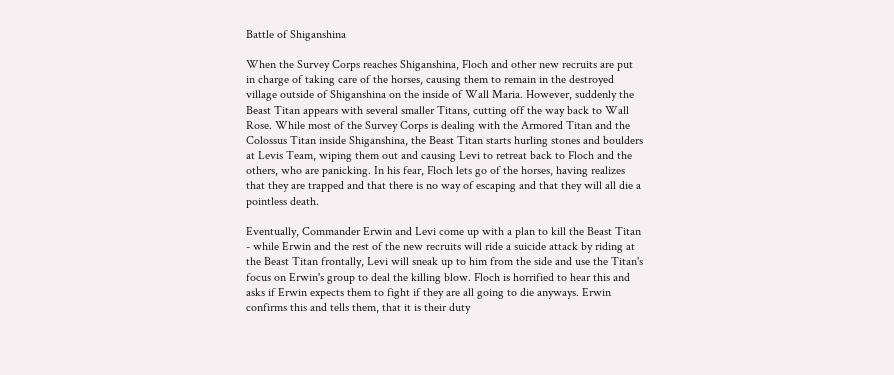Battle of Shiganshina

When the Survey Corps reaches Shiganshina, Floch and other new recruits are put in charge of taking care of the horses, causing them to remain in the destroyed village outside of Shiganshina on the inside of Wall Maria. However, suddenly the Beast Titan appears with several smaller Titans, cutting off the way back to Wall Rose. While most of the Survey Corps is dealing with the Armored Titan and the Colossus Titan inside Shiganshina, the Beast Titan starts hurling stones and boulders at Levis Team, wiping them out and causing Levi to retreat back to Floch and the others, who are panicking. In his fear, Floch lets go of the horses, having realizes that they are trapped and that there is no way of escaping and that they will all die a pointless death.

Eventually, Commander Erwin and Levi come up with a plan to kill the Beast Titan - while Erwin and the rest of the new recruits will ride a suicide attack by riding at the Beast Titan frontally, Levi will sneak up to him from the side and use the Titan's focus on Erwin's group to deal the killing blow. Floch is horrified to hear this and asks if Erwin expects them to fight if they are all going to die anyways. Erwin confirms this and tells them, that it is their duty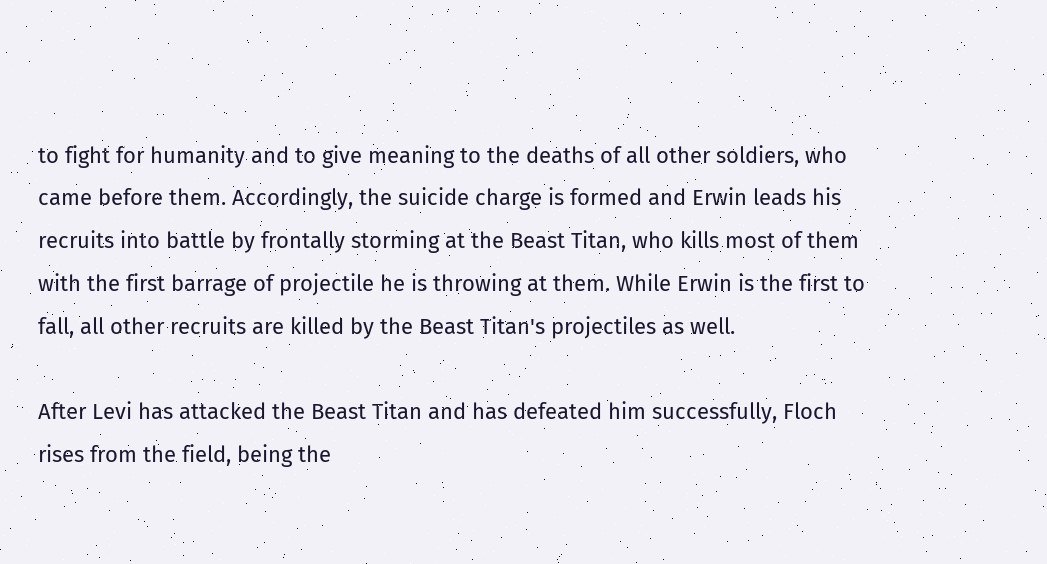to fight for humanity and to give meaning to the deaths of all other soldiers, who came before them. Accordingly, the suicide charge is formed and Erwin leads his recruits into battle by frontally storming at the Beast Titan, who kills most of them with the first barrage of projectile he is throwing at them. While Erwin is the first to fall, all other recruits are killed by the Beast Titan's projectiles as well.

After Levi has attacked the Beast Titan and has defeated him successfully, Floch rises from the field, being the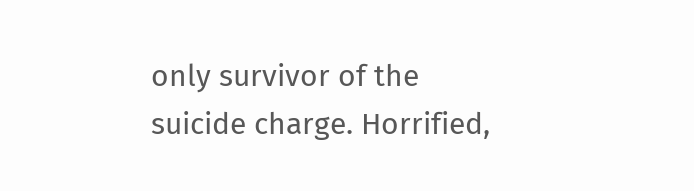only survivor of the suicide charge. Horrified,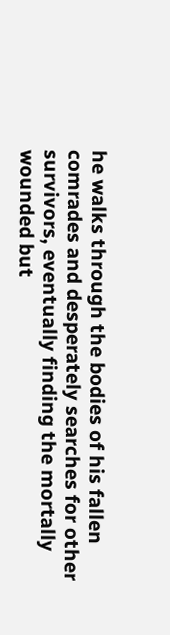he walks through the bodies of his fallen comrades and desperately searches for other survivors, eventually finding the mortally wounded but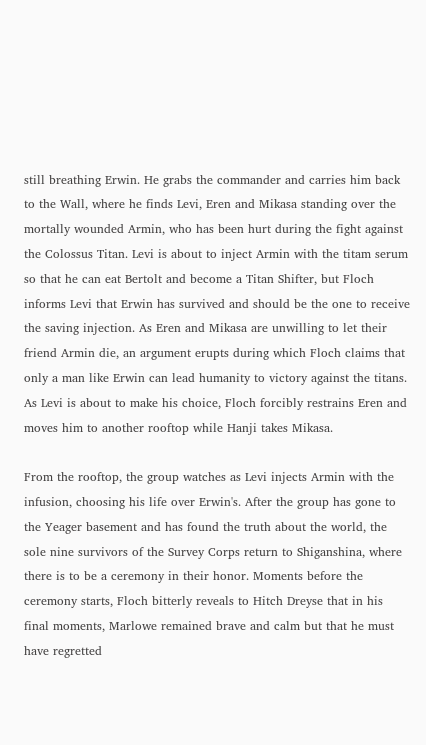still breathing Erwin. He grabs the commander and carries him back to the Wall, where he finds Levi, Eren and Mikasa standing over the mortally wounded Armin, who has been hurt during the fight against the Colossus Titan. Levi is about to inject Armin with the titam serum so that he can eat Bertolt and become a Titan Shifter, but Floch informs Levi that Erwin has survived and should be the one to receive the saving injection. As Eren and Mikasa are unwilling to let their friend Armin die, an argument erupts during which Floch claims that only a man like Erwin can lead humanity to victory against the titans. As Levi is about to make his choice, Floch forcibly restrains Eren and moves him to another rooftop while Hanji takes Mikasa.

From the rooftop, the group watches as Levi injects Armin with the infusion, choosing his life over Erwin's. After the group has gone to the Yeager basement and has found the truth about the world, the sole nine survivors of the Survey Corps return to Shiganshina, where there is to be a ceremony in their honor. Moments before the ceremony starts, Floch bitterly reveals to Hitch Dreyse that in his final moments, Marlowe remained brave and calm but that he must have regretted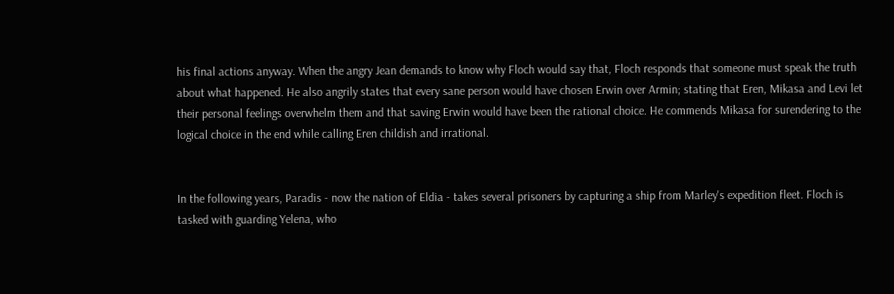his final actions anyway. When the angry Jean demands to know why Floch would say that, Floch responds that someone must speak the truth about what happened. He also angrily states that every sane person would have chosen Erwin over Armin; stating that Eren, Mikasa and Levi let their personal feelings overwhelm them and that saving Erwin would have been the rational choice. He commends Mikasa for surendering to the logical choice in the end while calling Eren childish and irrational.


In the following years, Paradis - now the nation of Eldia - takes several prisoners by capturing a ship from Marley's expedition fleet. Floch is tasked with guarding Yelena, who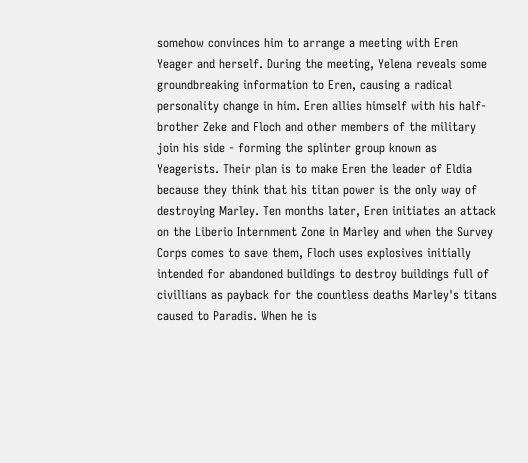somehow convinces him to arrange a meeting with Eren Yeager and herself. During the meeting, Yelena reveals some groundbreaking information to Eren, causing a radical personality change in him. Eren allies himself with his half-brother Zeke and Floch and other members of the military join his side - forming the splinter group known as Yeagerists. Their plan is to make Eren the leader of Eldia because they think that his titan power is the only way of destroying Marley. Ten months later, Eren initiates an attack on the Liberio Internment Zone in Marley and when the Survey Corps comes to save them, Floch uses explosives initially intended for abandoned buildings to destroy buildings full of civillians as payback for the countless deaths Marley's titans caused to Paradis. When he is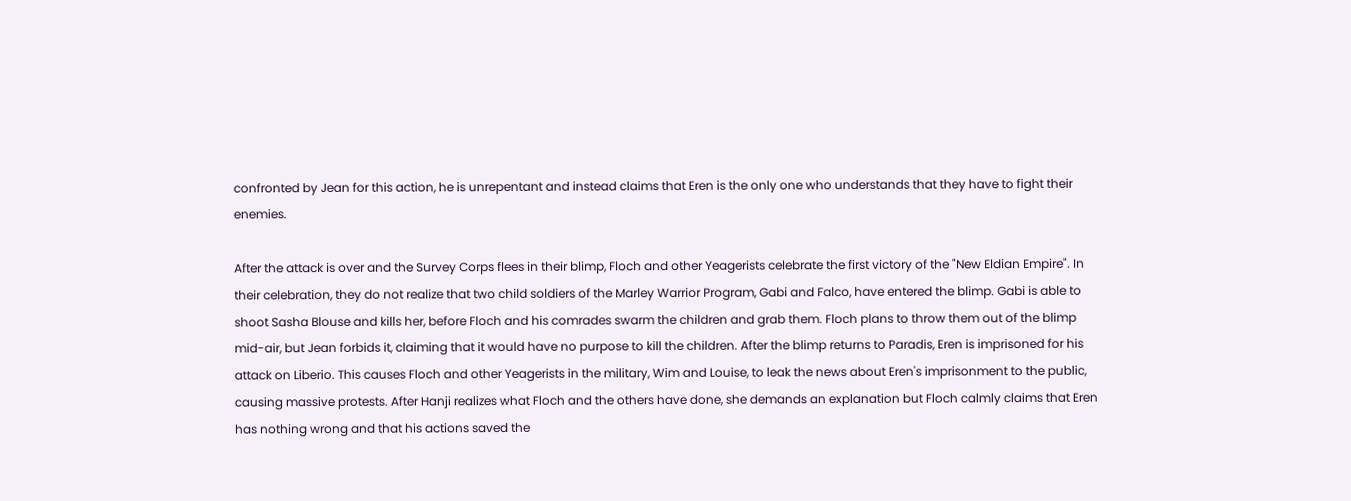confronted by Jean for this action, he is unrepentant and instead claims that Eren is the only one who understands that they have to fight their enemies.

After the attack is over and the Survey Corps flees in their blimp, Floch and other Yeagerists celebrate the first victory of the "New Eldian Empire". In their celebration, they do not realize that two child soldiers of the Marley Warrior Program, Gabi and Falco, have entered the blimp. Gabi is able to shoot Sasha Blouse and kills her, before Floch and his comrades swarm the children and grab them. Floch plans to throw them out of the blimp mid-air, but Jean forbids it, claiming that it would have no purpose to kill the children. After the blimp returns to Paradis, Eren is imprisoned for his attack on Liberio. This causes Floch and other Yeagerists in the military, Wim and Louise, to leak the news about Eren's imprisonment to the public, causing massive protests. After Hanji realizes what Floch and the others have done, she demands an explanation but Floch calmly claims that Eren has nothing wrong and that his actions saved the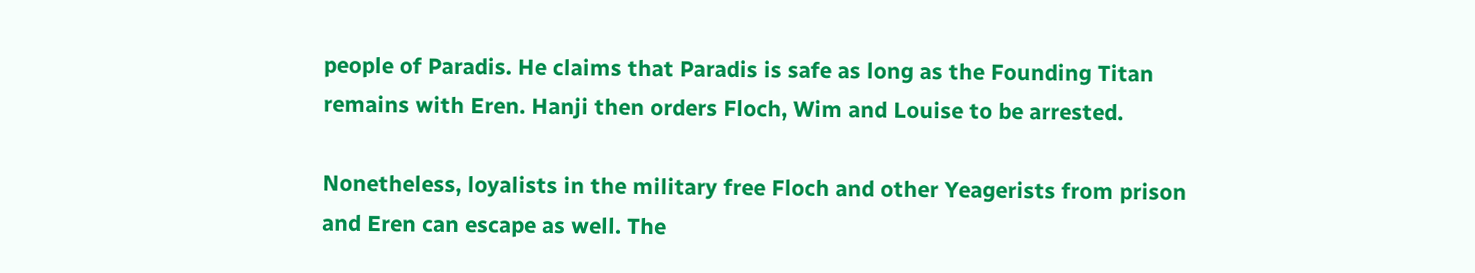people of Paradis. He claims that Paradis is safe as long as the Founding Titan remains with Eren. Hanji then orders Floch, Wim and Louise to be arrested.

Nonetheless, loyalists in the military free Floch and other Yeagerists from prison and Eren can escape as well. The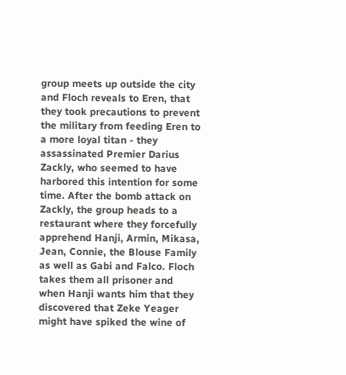group meets up outside the city and Floch reveals to Eren, that they took precautions to prevent the military from feeding Eren to a more loyal titan - they assassinated Premier Darius Zackly, who seemed to have harbored this intention for some time. After the bomb attack on Zackly, the group heads to a restaurant where they forcefully apprehend Hanji, Armin, Mikasa, Jean, Connie, the Blouse Family as well as Gabi and Falco. Floch takes them all prisoner and when Hanji wants him that they discovered that Zeke Yeager might have spiked the wine of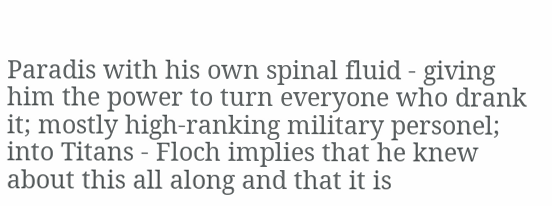Paradis with his own spinal fluid - giving him the power to turn everyone who drank it; mostly high-ranking military personel; into Titans - Floch implies that he knew about this all along and that it is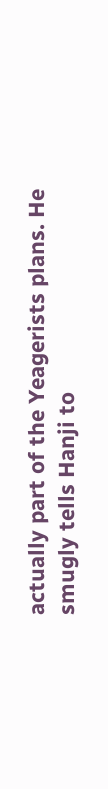actually part of the Yeagerists plans. He smugly tells Hanji to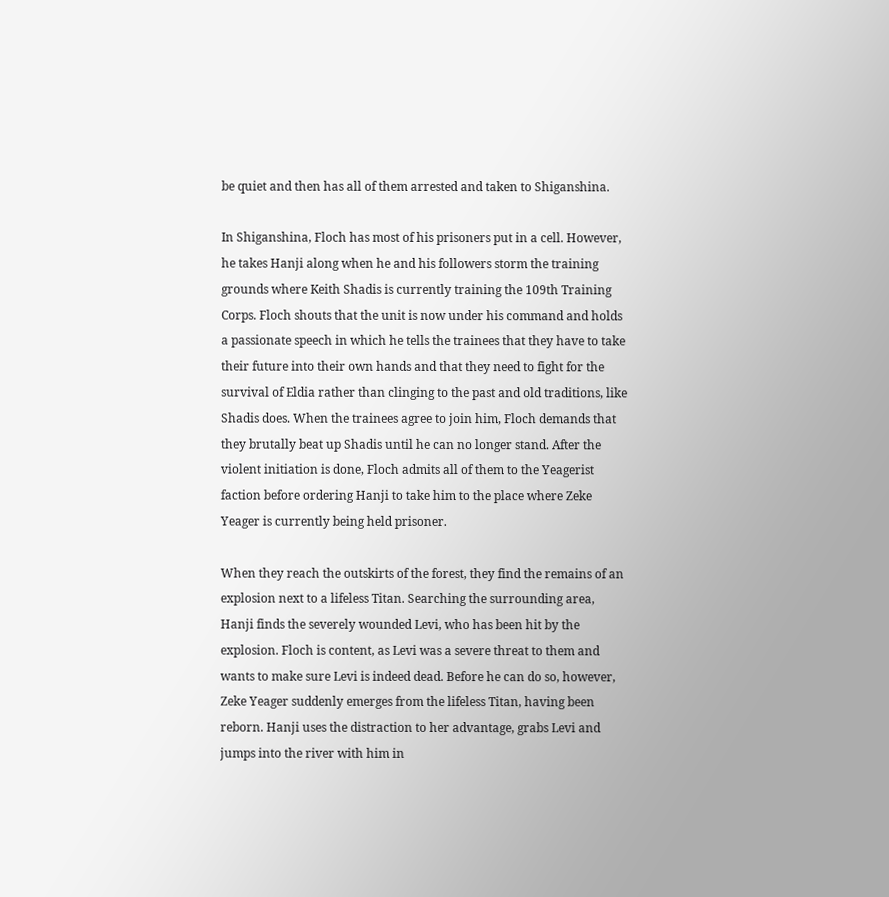be quiet and then has all of them arrested and taken to Shiganshina.

In Shiganshina, Floch has most of his prisoners put in a cell. However, he takes Hanji along when he and his followers storm the training grounds where Keith Shadis is currently training the 109th Training Corps. Floch shouts that the unit is now under his command and holds a passionate speech in which he tells the trainees that they have to take their future into their own hands and that they need to fight for the survival of Eldia rather than clinging to the past and old traditions, like Shadis does. When the trainees agree to join him, Floch demands that they brutally beat up Shadis until he can no longer stand. After the violent initiation is done, Floch admits all of them to the Yeagerist faction before ordering Hanji to take him to the place where Zeke Yeager is currently being held prisoner.

When they reach the outskirts of the forest, they find the remains of an explosion next to a lifeless Titan. Searching the surrounding area, Hanji finds the severely wounded Levi, who has been hit by the explosion. Floch is content, as Levi was a severe threat to them and wants to make sure Levi is indeed dead. Before he can do so, however, Zeke Yeager suddenly emerges from the lifeless Titan, having been reborn. Hanji uses the distraction to her advantage, grabs Levi and jumps into the river with him in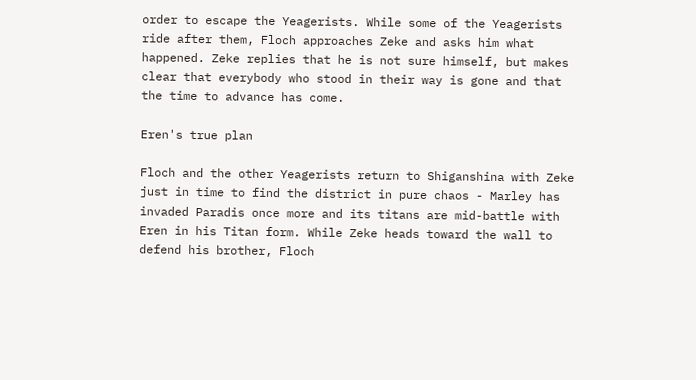order to escape the Yeagerists. While some of the Yeagerists ride after them, Floch approaches Zeke and asks him what happened. Zeke replies that he is not sure himself, but makes clear that everybody who stood in their way is gone and that the time to advance has come.

Eren's true plan

Floch and the other Yeagerists return to Shiganshina with Zeke just in time to find the district in pure chaos - Marley has invaded Paradis once more and its titans are mid-battle with Eren in his Titan form. While Zeke heads toward the wall to defend his brother, Floch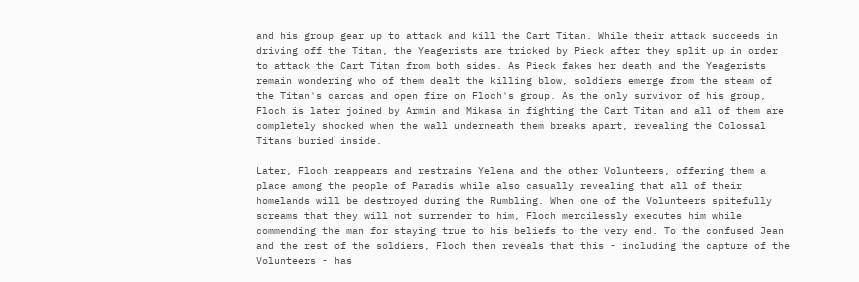and his group gear up to attack and kill the Cart Titan. While their attack succeeds in driving off the Titan, the Yeagerists are tricked by Pieck after they split up in order to attack the Cart Titan from both sides. As Pieck fakes her death and the Yeagerists remain wondering who of them dealt the killing blow, soldiers emerge from the steam of the Titan's carcas and open fire on Floch's group. As the only survivor of his group, Floch is later joined by Armin and Mikasa in fighting the Cart Titan and all of them are completely shocked when the wall underneath them breaks apart, revealing the Colossal Titans buried inside.

Later, Floch reappears and restrains Yelena and the other Volunteers, offering them a place among the people of Paradis while also casually revealing that all of their homelands will be destroyed during the Rumbling. When one of the Volunteers spitefully screams that they will not surrender to him, Floch mercilessly executes him while commending the man for staying true to his beliefs to the very end. To the confused Jean and the rest of the soldiers, Floch then reveals that this - including the capture of the Volunteers - has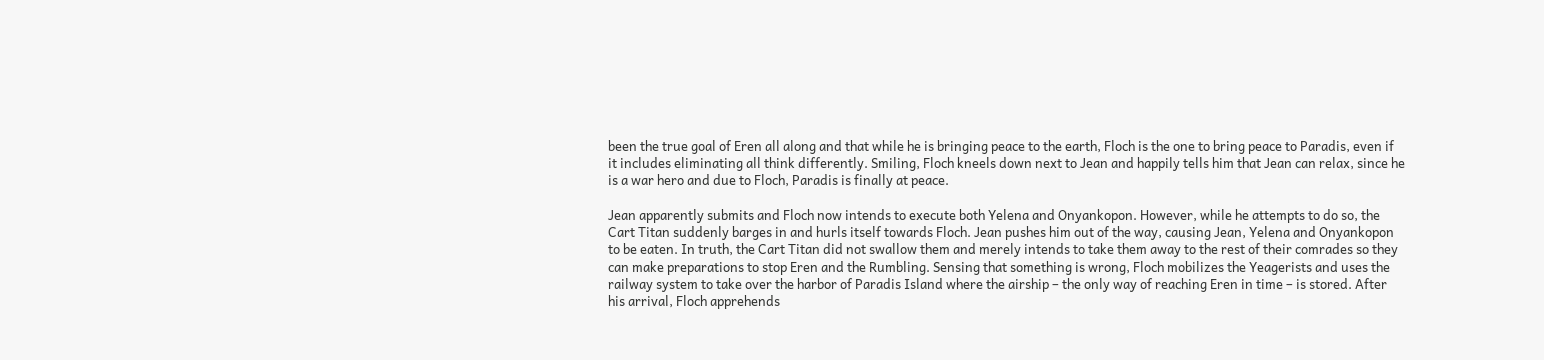been the true goal of Eren all along and that while he is bringing peace to the earth, Floch is the one to bring peace to Paradis, even if it includes eliminating all think differently. Smiling, Floch kneels down next to Jean and happily tells him that Jean can relax, since he is a war hero and due to Floch, Paradis is finally at peace.

Jean apparently submits and Floch now intends to execute both Yelena and Onyankopon. However, while he attempts to do so, the Cart Titan suddenly barges in and hurls itself towards Floch. Jean pushes him out of the way, causing Jean, Yelena and Onyankopon to be eaten. In truth, the Cart Titan did not swallow them and merely intends to take them away to the rest of their comrades so they can make preparations to stop Eren and the Rumbling. Sensing that something is wrong, Floch mobilizes the Yeagerists and uses the railway system to take over the harbor of Paradis Island where the airship – the only way of reaching Eren in time – is stored. After his arrival, Floch apprehends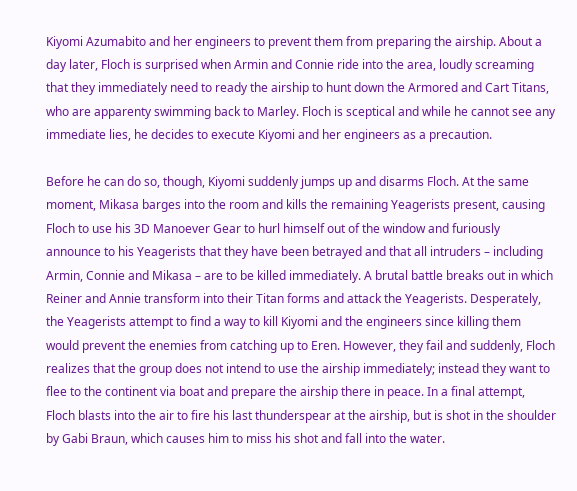Kiyomi Azumabito and her engineers to prevent them from preparing the airship. About a day later, Floch is surprised when Armin and Connie ride into the area, loudly screaming that they immediately need to ready the airship to hunt down the Armored and Cart Titans, who are apparenty swimming back to Marley. Floch is sceptical and while he cannot see any immediate lies, he decides to execute Kiyomi and her engineers as a precaution.

Before he can do so, though, Kiyomi suddenly jumps up and disarms Floch. At the same moment, Mikasa barges into the room and kills the remaining Yeagerists present, causing Floch to use his 3D Manoever Gear to hurl himself out of the window and furiously announce to his Yeagerists that they have been betrayed and that all intruders – including Armin, Connie and Mikasa – are to be killed immediately. A brutal battle breaks out in which Reiner and Annie transform into their Titan forms and attack the Yeagerists. Desperately, the Yeagerists attempt to find a way to kill Kiyomi and the engineers since killing them would prevent the enemies from catching up to Eren. However, they fail and suddenly, Floch realizes that the group does not intend to use the airship immediately; instead they want to flee to the continent via boat and prepare the airship there in peace. In a final attempt, Floch blasts into the air to fire his last thunderspear at the airship, but is shot in the shoulder by Gabi Braun, which causes him to miss his shot and fall into the water.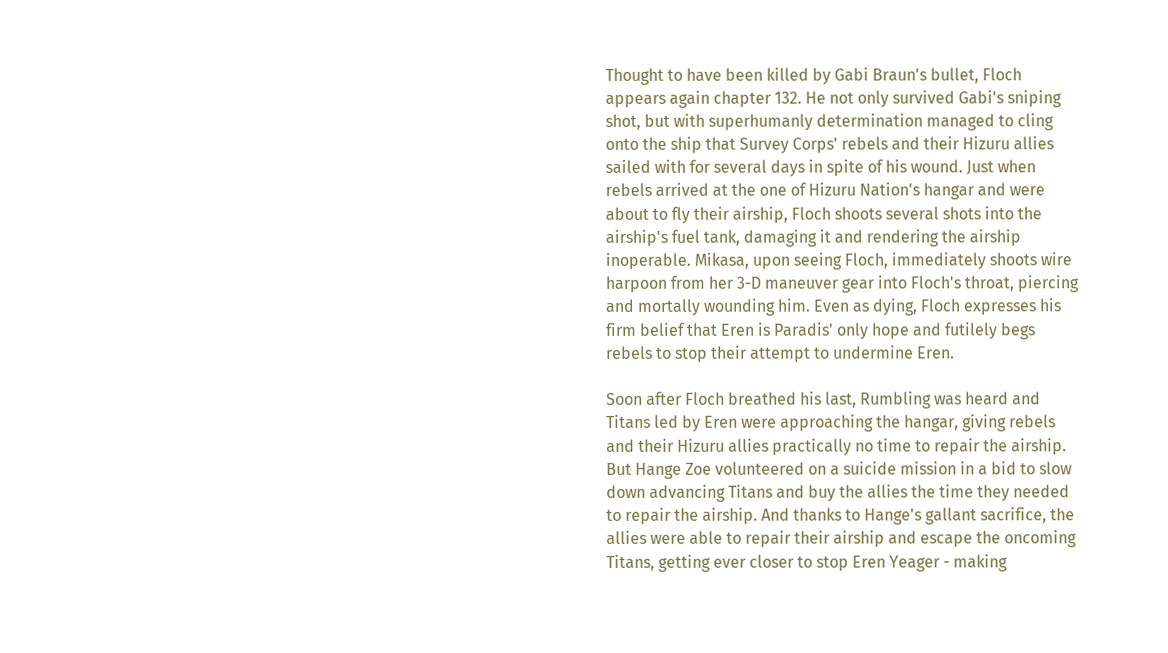Thought to have been killed by Gabi Braun's bullet, Floch appears again chapter 132. He not only survived Gabi's sniping shot, but with superhumanly determination managed to cling onto the ship that Survey Corps' rebels and their Hizuru allies sailed with for several days in spite of his wound. Just when rebels arrived at the one of Hizuru Nation's hangar and were about to fly their airship, Floch shoots several shots into the airship's fuel tank, damaging it and rendering the airship inoperable. Mikasa, upon seeing Floch, immediately shoots wire harpoon from her 3-D maneuver gear into Floch's throat, piercing and mortally wounding him. Even as dying, Floch expresses his firm belief that Eren is Paradis' only hope and futilely begs rebels to stop their attempt to undermine Eren.

Soon after Floch breathed his last, Rumbling was heard and Titans led by Eren were approaching the hangar, giving rebels and their Hizuru allies practically no time to repair the airship. But Hange Zoe volunteered on a suicide mission in a bid to slow down advancing Titans and buy the allies the time they needed to repair the airship. And thanks to Hange's gallant sacrifice, the allies were able to repair their airship and escape the oncoming Titans, getting ever closer to stop Eren Yeager - making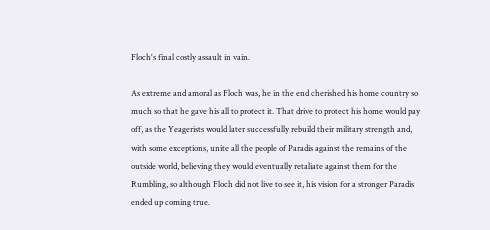Floch's final costly assault in vain.

As extreme and amoral as Floch was, he in the end cherished his home country so much so that he gave his all to protect it. That drive to protect his home would pay off, as the Yeagerists would later successfully rebuild their military strength and, with some exceptions, unite all the people of Paradis against the remains of the outside world, believing they would eventually retaliate against them for the Rumbling, so although Floch did not live to see it, his vision for a stronger Paradis ended up coming true.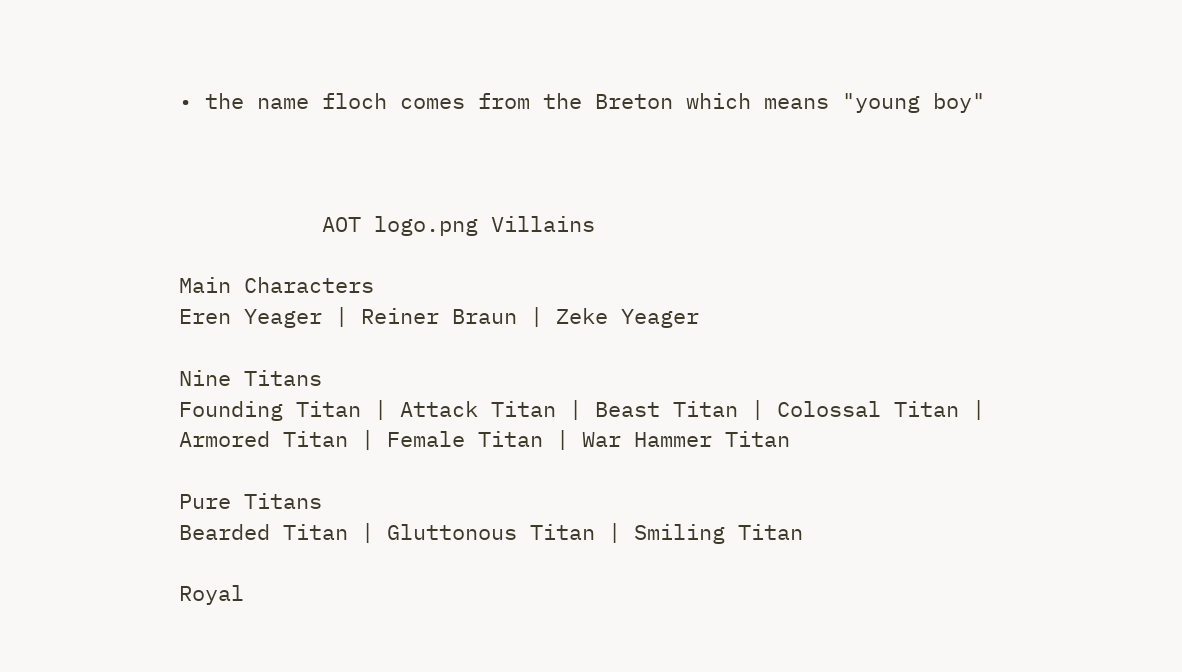• the name floch comes from the Breton which means "young boy"



           AOT logo.png Villains

Main Characters
Eren Yeager | Reiner Braun | Zeke Yeager

Nine Titans
Founding Titan | Attack Titan | Beast Titan | Colossal Titan | Armored Titan | Female Titan | War Hammer Titan

Pure Titans
Bearded Titan | Gluttonous Titan | Smiling Titan

Royal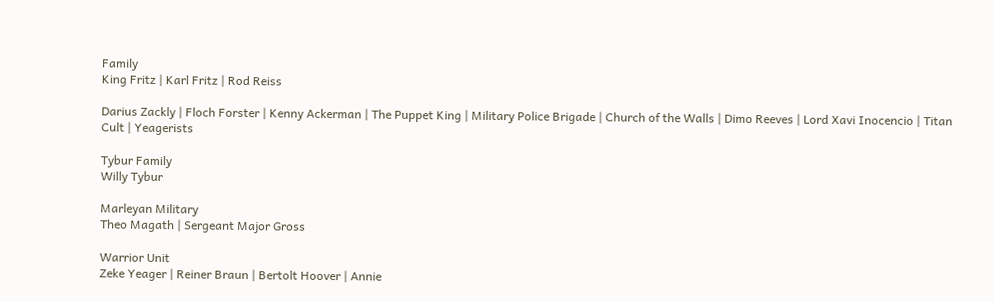Family
King Fritz | Karl Fritz | Rod Reiss

Darius Zackly | Floch Forster | Kenny Ackerman | The Puppet King | Military Police Brigade | Church of the Walls | Dimo Reeves | Lord Xavi Inocencio | Titan Cult | Yeagerists

Tybur Family
Willy Tybur

Marleyan Military
Theo Magath | Sergeant Major Gross

Warrior Unit
Zeke Yeager | Reiner Braun | Bertolt Hoover | Annie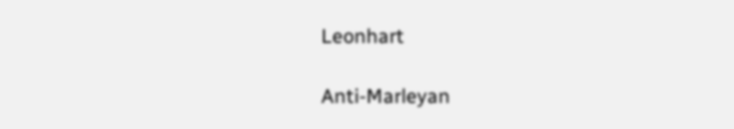Leonhart

Anti-Marleyan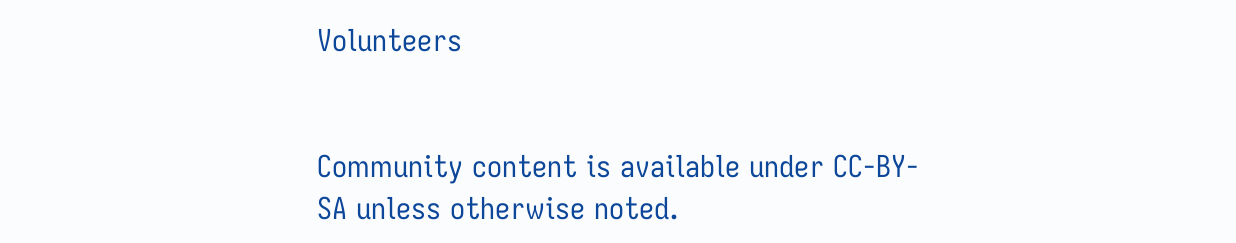Volunteers


Community content is available under CC-BY-SA unless otherwise noted.